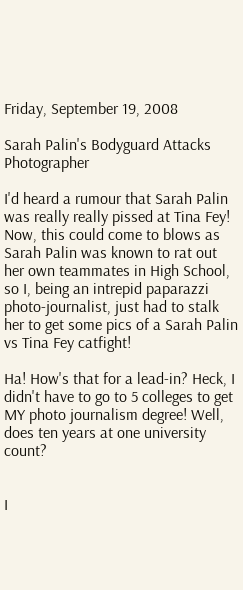Friday, September 19, 2008

Sarah Palin's Bodyguard Attacks Photographer

I'd heard a rumour that Sarah Palin was really really pissed at Tina Fey! Now, this could come to blows as Sarah Palin was known to rat out her own teammates in High School, so I, being an intrepid paparazzi photo-journalist, just had to stalk her to get some pics of a Sarah Palin vs Tina Fey catfight!

Ha! How's that for a lead-in? Heck, I didn't have to go to 5 colleges to get MY photo journalism degree! Well, does ten years at one university count?


I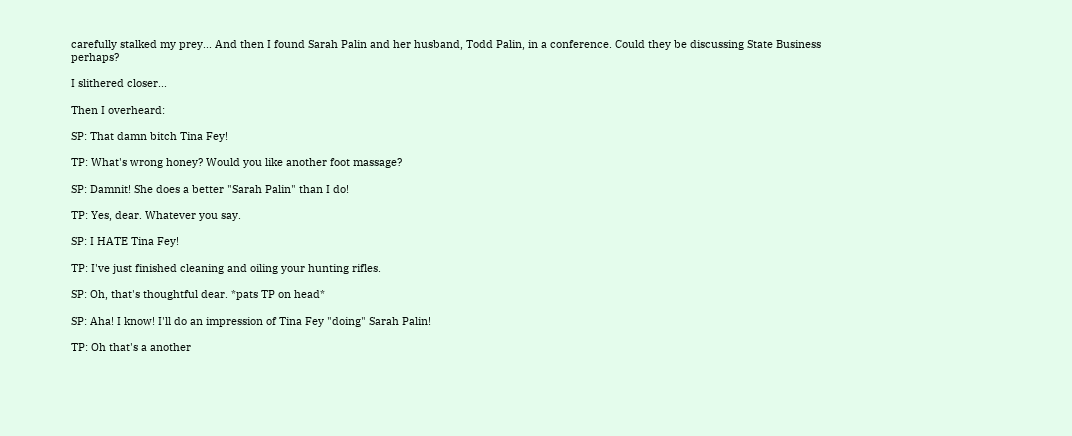carefully stalked my prey... And then I found Sarah Palin and her husband, Todd Palin, in a conference. Could they be discussing State Business perhaps?

I slithered closer...

Then I overheard:

SP: That damn bitch Tina Fey!

TP: What's wrong honey? Would you like another foot massage?

SP: Damnit! She does a better "Sarah Palin" than I do!

TP: Yes, dear. Whatever you say.

SP: I HATE Tina Fey!

TP: I've just finished cleaning and oiling your hunting rifles.

SP: Oh, that's thoughtful dear. *pats TP on head*

SP: Aha! I know! I'll do an impression of Tina Fey "doing" Sarah Palin!

TP: Oh that's a another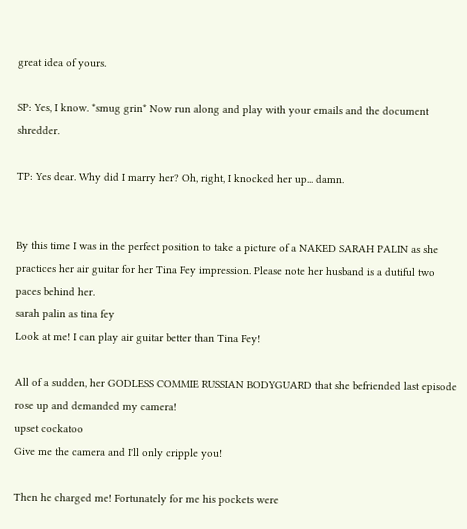great idea of yours.

SP: Yes, I know. *smug grin* Now run along and play with your emails and the document shredder.

TP: Yes dear. Why did I marry her? Oh, right, I knocked her up... damn.


By this time I was in the perfect position to take a picture of a NAKED SARAH PALIN as she practices her air guitar for her Tina Fey impression. Please note her husband is a dutiful two paces behind her.
sarah palin as tina fey
Look at me! I can play air guitar better than Tina Fey!

All of a sudden, her GODLESS COMMIE RUSSIAN BODYGUARD that she befriended last episode rose up and demanded my camera!
upset cockatoo
Give me the camera and I'll only cripple you!

Then he charged me! Fortunately for me his pockets were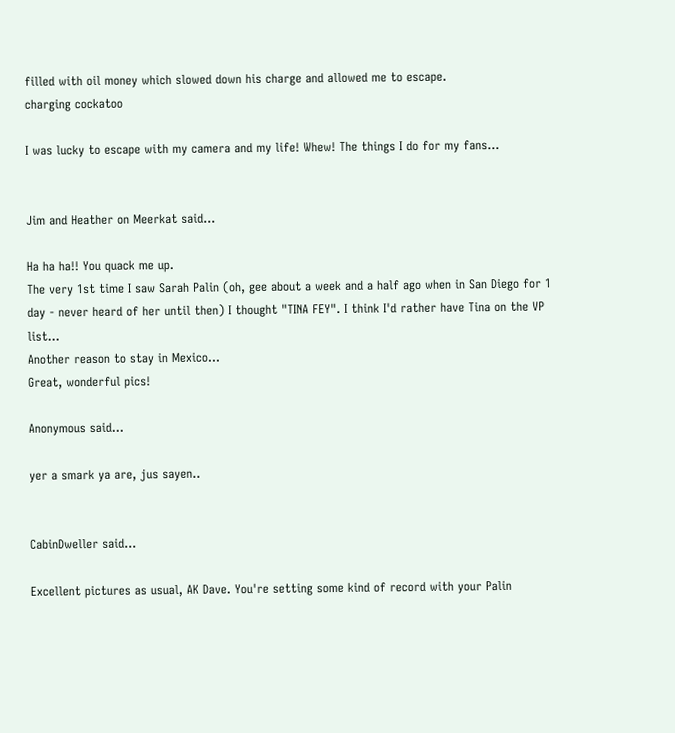filled with oil money which slowed down his charge and allowed me to escape.
charging cockatoo

I was lucky to escape with my camera and my life! Whew! The things I do for my fans...


Jim and Heather on Meerkat said...

Ha ha ha!! You quack me up.
The very 1st time I saw Sarah Palin (oh, gee about a week and a half ago when in San Diego for 1 day - never heard of her until then) I thought "TINA FEY". I think I'd rather have Tina on the VP list...
Another reason to stay in Mexico...
Great, wonderful pics!

Anonymous said...

yer a smark ya are, jus sayen..


CabinDweller said...

Excellent pictures as usual, AK Dave. You're setting some kind of record with your Palin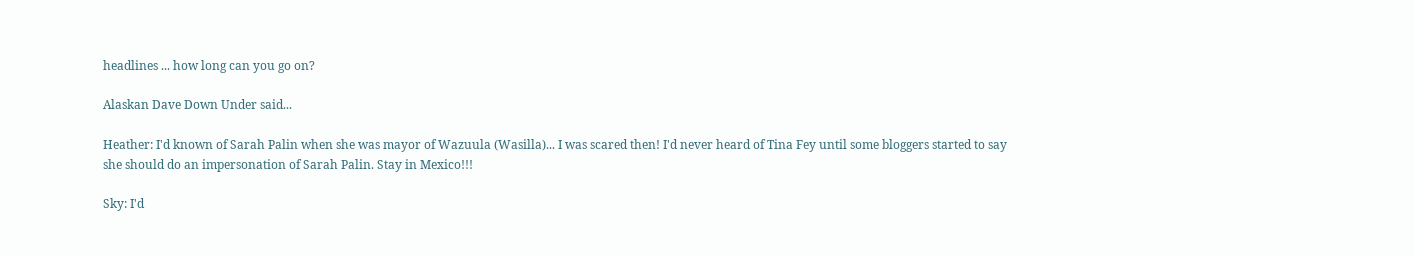headlines ... how long can you go on?

Alaskan Dave Down Under said...

Heather: I'd known of Sarah Palin when she was mayor of Wazuula (Wasilla)... I was scared then! I'd never heard of Tina Fey until some bloggers started to say she should do an impersonation of Sarah Palin. Stay in Mexico!!!

Sky: I'd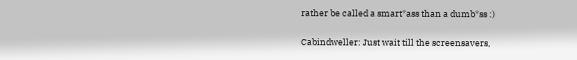rather be called a smart*ass than a dumb*ss :)

Cabindweller: Just wait till the screensavers,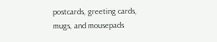postcards, greeting cards, mugs, and mousepads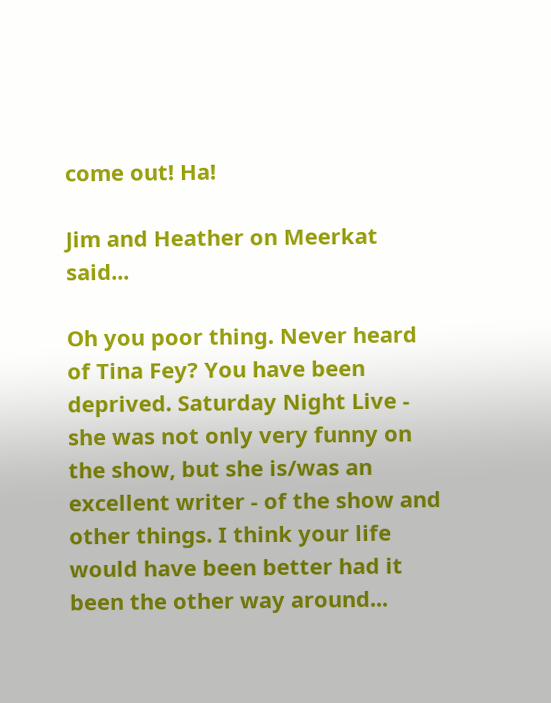come out! Ha!

Jim and Heather on Meerkat said...

Oh you poor thing. Never heard of Tina Fey? You have been deprived. Saturday Night Live - she was not only very funny on the show, but she is/was an excellent writer - of the show and other things. I think your life would have been better had it been the other way around...